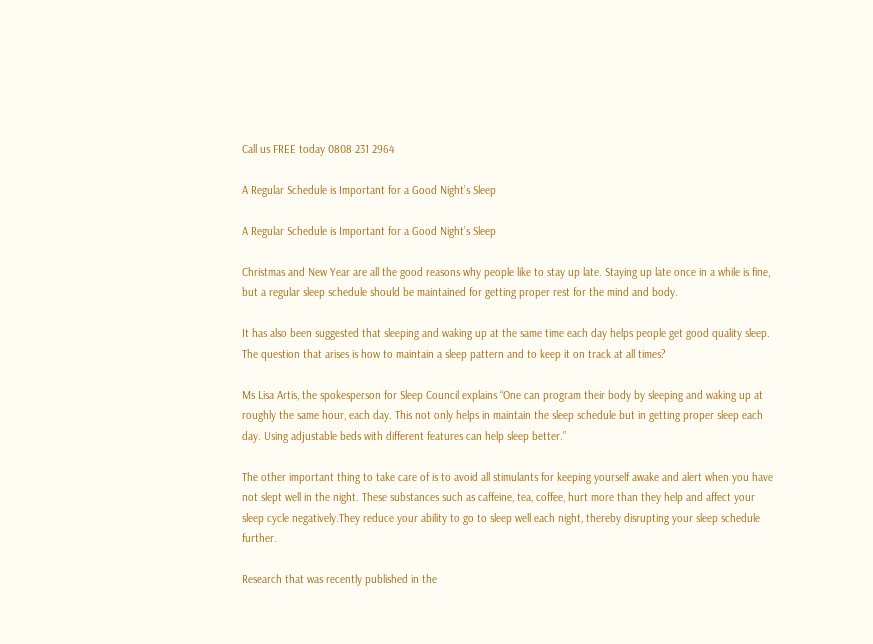Call us FREE today 0808 231 2964

A Regular Schedule is Important for a Good Night’s Sleep

A Regular Schedule is Important for a Good Night’s Sleep

Christmas and New Year are all the good reasons why people like to stay up late. Staying up late once in a while is fine, but a regular sleep schedule should be maintained for getting proper rest for the mind and body.

It has also been suggested that sleeping and waking up at the same time each day helps people get good quality sleep. The question that arises is how to maintain a sleep pattern and to keep it on track at all times?

Ms Lisa Artis, the spokesperson for Sleep Council explains “One can program their body by sleeping and waking up at roughly the same hour, each day. This not only helps in maintain the sleep schedule but in getting proper sleep each day. Using adjustable beds with different features can help sleep better.”

The other important thing to take care of is to avoid all stimulants for keeping yourself awake and alert when you have not slept well in the night. These substances such as caffeine, tea, coffee, hurt more than they help and affect your sleep cycle negatively.They reduce your ability to go to sleep well each night, thereby disrupting your sleep schedule further.

Research that was recently published in the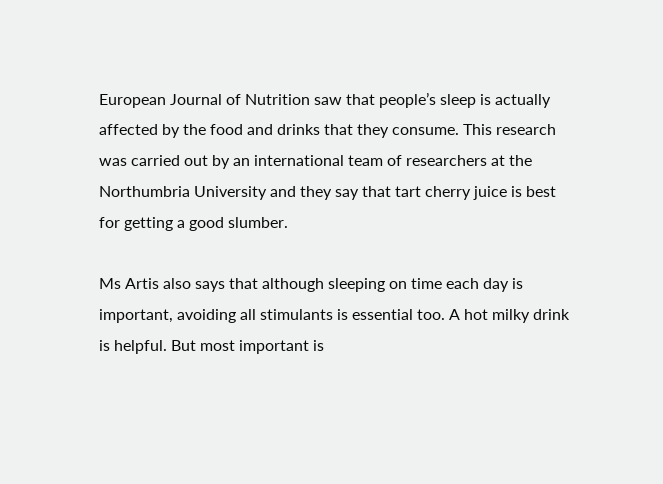European Journal of Nutrition saw that people’s sleep is actually affected by the food and drinks that they consume. This research was carried out by an international team of researchers at the Northumbria University and they say that tart cherry juice is best for getting a good slumber.

Ms Artis also says that although sleeping on time each day is important, avoiding all stimulants is essential too. A hot milky drink is helpful. But most important is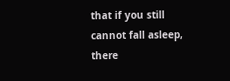that if you still cannot fall asleep, there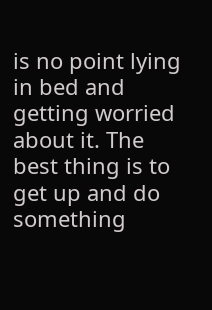is no point lying in bed and getting worried about it. The best thing is to get up and do something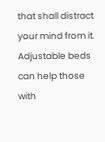that shall distract your mind from it. Adjustable beds can help those with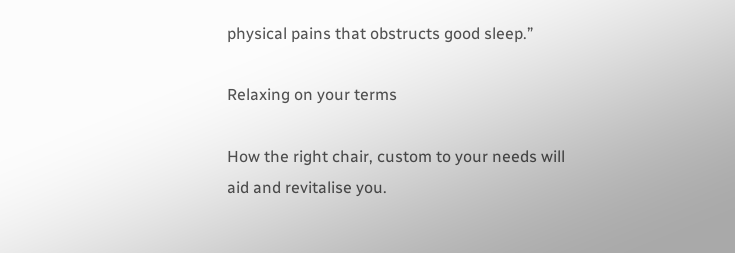physical pains that obstructs good sleep.”

Relaxing on your terms

How the right chair, custom to your needs will aid and revitalise you.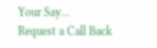Your Say...
Request a Call Back